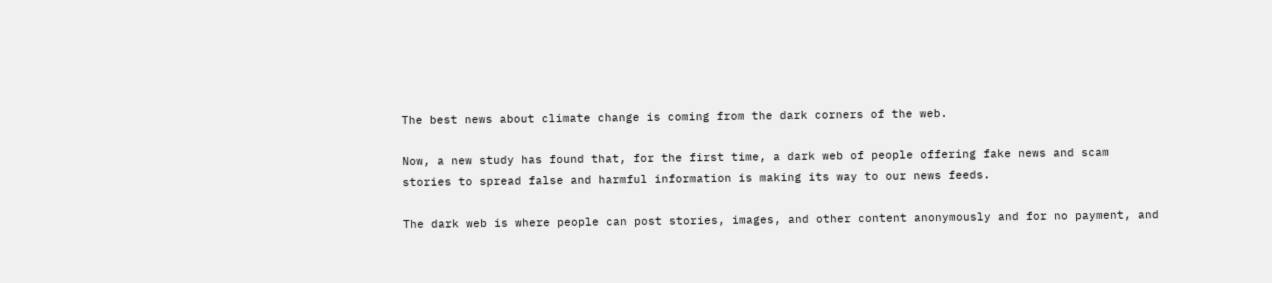The best news about climate change is coming from the dark corners of the web.

Now, a new study has found that, for the first time, a dark web of people offering fake news and scam stories to spread false and harmful information is making its way to our news feeds.

The dark web is where people can post stories, images, and other content anonymously and for no payment, and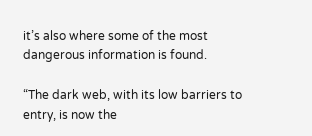it’s also where some of the most dangerous information is found.

“The dark web, with its low barriers to entry, is now the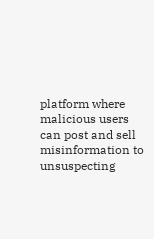platform where malicious users can post and sell misinformation to unsuspecting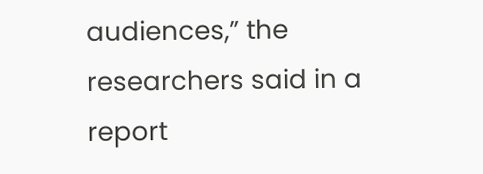audiences,” the researchers said in a report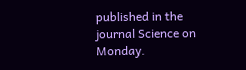published in the journal Science on Monday.